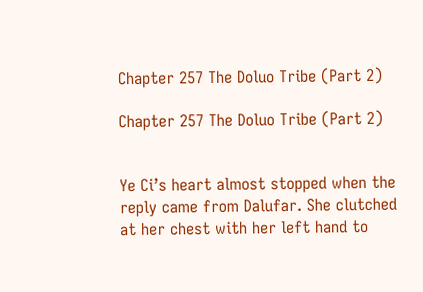Chapter 257 The Doluo Tribe (Part 2)

Chapter 257 The Doluo Tribe (Part 2)


Ye Ci’s heart almost stopped when the reply came from Dalufar. She clutched at her chest with her left hand to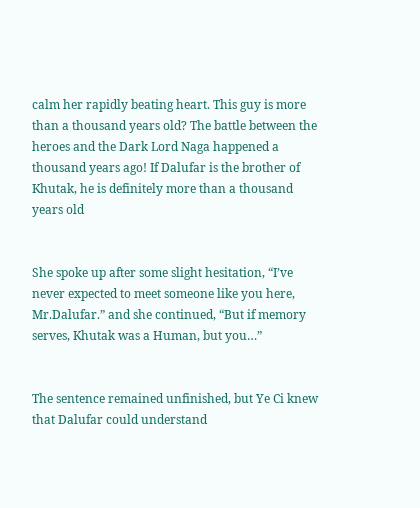calm her rapidly beating heart. This guy is more than a thousand years old? The battle between the heroes and the Dark Lord Naga happened a thousand years ago! If Dalufar is the brother of Khutak, he is definitely more than a thousand years old


She spoke up after some slight hesitation, “I’ve never expected to meet someone like you here, Mr.Dalufar.” and she continued, “But if memory serves, Khutak was a Human, but you…”


The sentence remained unfinished, but Ye Ci knew that Dalufar could understand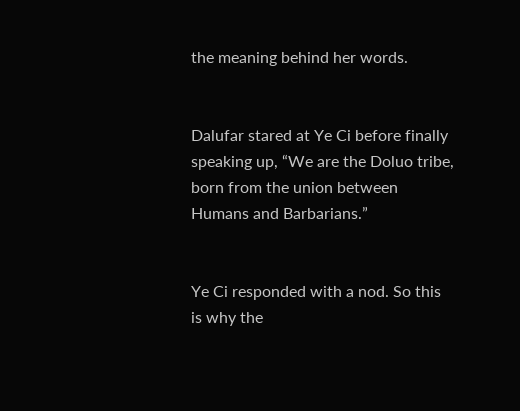the meaning behind her words.


Dalufar stared at Ye Ci before finally speaking up, “We are the Doluo tribe, born from the union between Humans and Barbarians.”


Ye Ci responded with a nod. So this is why the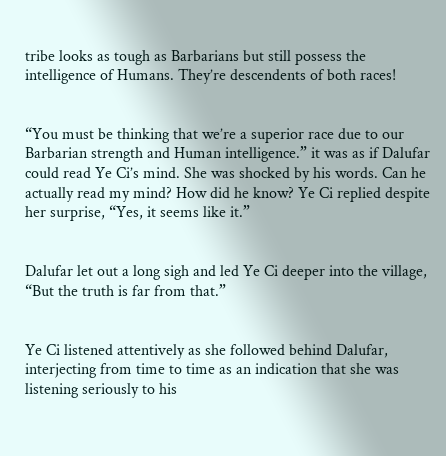tribe looks as tough as Barbarians but still possess the intelligence of Humans. They’re descendents of both races!


“You must be thinking that we’re a superior race due to our Barbarian strength and Human intelligence.” it was as if Dalufar could read Ye Ci’s mind. She was shocked by his words. Can he actually read my mind? How did he know? Ye Ci replied despite her surprise, “Yes, it seems like it.”


Dalufar let out a long sigh and led Ye Ci deeper into the village, “But the truth is far from that.”


Ye Ci listened attentively as she followed behind Dalufar, interjecting from time to time as an indication that she was listening seriously to his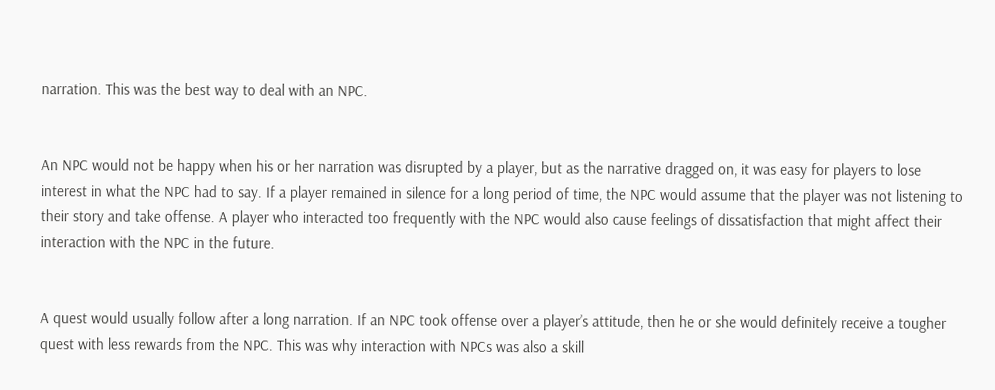narration. This was the best way to deal with an NPC.


An NPC would not be happy when his or her narration was disrupted by a player, but as the narrative dragged on, it was easy for players to lose interest in what the NPC had to say. If a player remained in silence for a long period of time, the NPC would assume that the player was not listening to their story and take offense. A player who interacted too frequently with the NPC would also cause feelings of dissatisfaction that might affect their interaction with the NPC in the future.


A quest would usually follow after a long narration. If an NPC took offense over a player’s attitude, then he or she would definitely receive a tougher quest with less rewards from the NPC. This was why interaction with NPCs was also a skill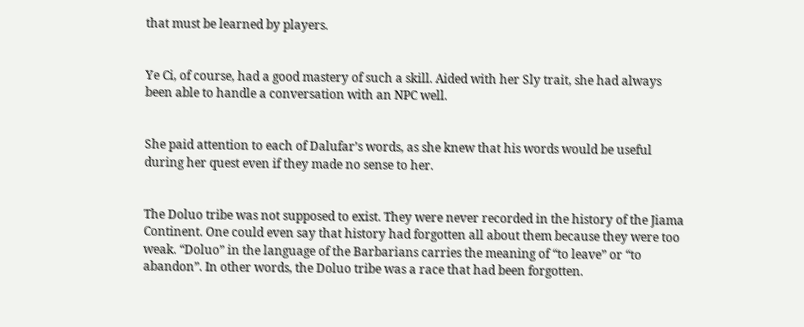that must be learned by players.


Ye Ci, of course, had a good mastery of such a skill. Aided with her Sly trait, she had always been able to handle a conversation with an NPC well.


She paid attention to each of Dalufar’s words, as she knew that his words would be useful during her quest even if they made no sense to her.


The Doluo tribe was not supposed to exist. They were never recorded in the history of the Jiama Continent. One could even say that history had forgotten all about them because they were too weak. “Doluo” in the language of the Barbarians carries the meaning of “to leave” or “to abandon”. In other words, the Doluo tribe was a race that had been forgotten.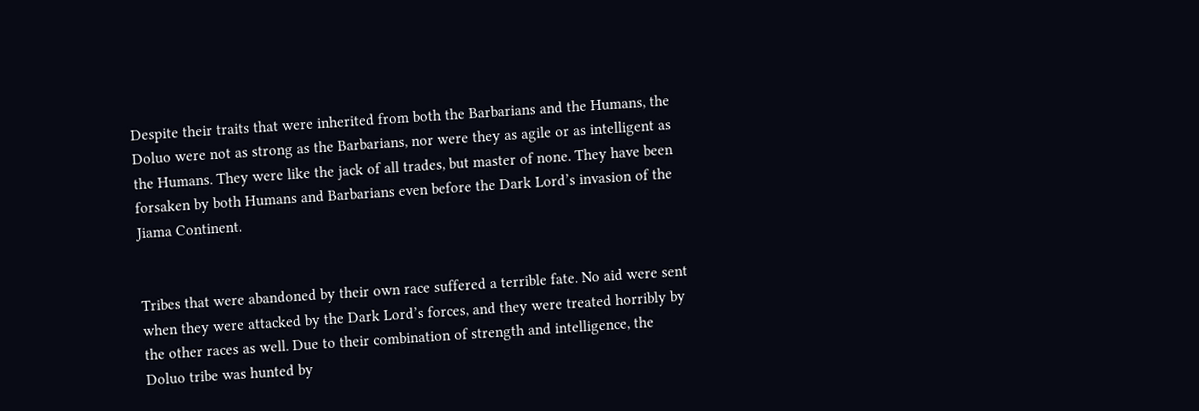Despite their traits that were inherited from both the Barbarians and the Humans, the Doluo were not as strong as the Barbarians, nor were they as agile or as intelligent as the Humans. They were like the jack of all trades, but master of none. They have been forsaken by both Humans and Barbarians even before the Dark Lord’s invasion of the Jiama Continent.


Tribes that were abandoned by their own race suffered a terrible fate. No aid were sent when they were attacked by the Dark Lord’s forces, and they were treated horribly by the other races as well. Due to their combination of strength and intelligence, the Doluo tribe was hunted by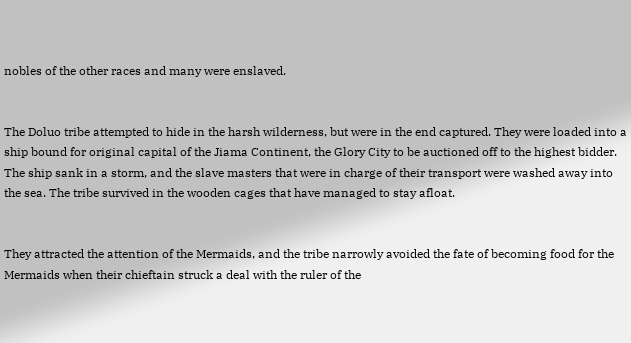nobles of the other races and many were enslaved.


The Doluo tribe attempted to hide in the harsh wilderness, but were in the end captured. They were loaded into a ship bound for original capital of the Jiama Continent, the Glory City to be auctioned off to the highest bidder. The ship sank in a storm, and the slave masters that were in charge of their transport were washed away into the sea. The tribe survived in the wooden cages that have managed to stay afloat.


They attracted the attention of the Mermaids, and the tribe narrowly avoided the fate of becoming food for the Mermaids when their chieftain struck a deal with the ruler of the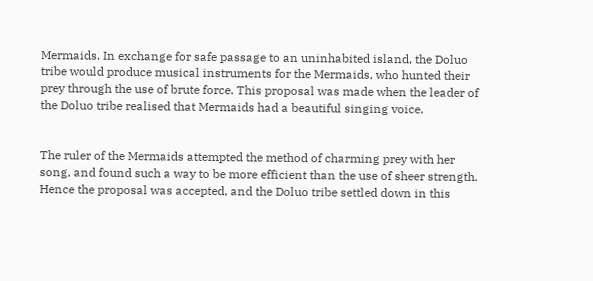Mermaids. In exchange for safe passage to an uninhabited island, the Doluo tribe would produce musical instruments for the Mermaids, who hunted their prey through the use of brute force. This proposal was made when the leader of the Doluo tribe realised that Mermaids had a beautiful singing voice.


The ruler of the Mermaids attempted the method of charming prey with her song, and found such a way to be more efficient than the use of sheer strength. Hence the proposal was accepted, and the Doluo tribe settled down in this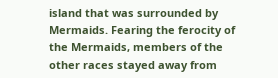island that was surrounded by Mermaids. Fearing the ferocity of the Mermaids, members of the other races stayed away from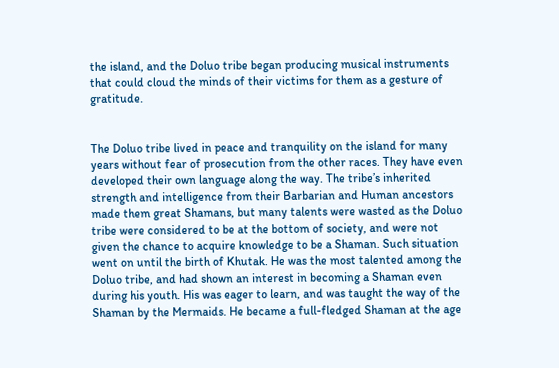the island, and the Doluo tribe began producing musical instruments that could cloud the minds of their victims for them as a gesture of gratitude.


The Doluo tribe lived in peace and tranquility on the island for many years without fear of prosecution from the other races. They have even developed their own language along the way. The tribe’s inherited strength and intelligence from their Barbarian and Human ancestors made them great Shamans, but many talents were wasted as the Doluo tribe were considered to be at the bottom of society, and were not given the chance to acquire knowledge to be a Shaman. Such situation went on until the birth of Khutak. He was the most talented among the Doluo tribe, and had shown an interest in becoming a Shaman even during his youth. His was eager to learn, and was taught the way of the Shaman by the Mermaids. He became a full-fledged Shaman at the age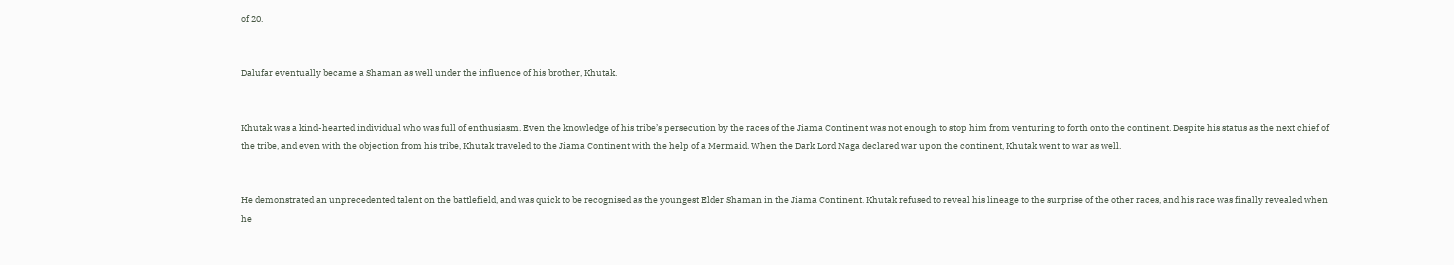of 20.


Dalufar eventually became a Shaman as well under the influence of his brother, Khutak.


Khutak was a kind-hearted individual who was full of enthusiasm. Even the knowledge of his tribe’s persecution by the races of the Jiama Continent was not enough to stop him from venturing to forth onto the continent. Despite his status as the next chief of the tribe, and even with the objection from his tribe, Khutak traveled to the Jiama Continent with the help of a Mermaid. When the Dark Lord Naga declared war upon the continent, Khutak went to war as well.


He demonstrated an unprecedented talent on the battlefield, and was quick to be recognised as the youngest Elder Shaman in the Jiama Continent. Khutak refused to reveal his lineage to the surprise of the other races, and his race was finally revealed when he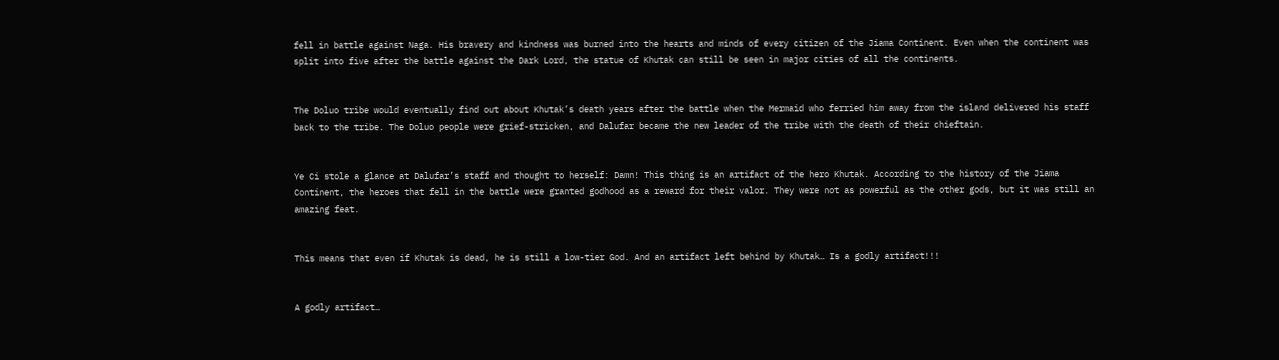fell in battle against Naga. His bravery and kindness was burned into the hearts and minds of every citizen of the Jiama Continent. Even when the continent was split into five after the battle against the Dark Lord, the statue of Khutak can still be seen in major cities of all the continents.


The Doluo tribe would eventually find out about Khutak’s death years after the battle when the Mermaid who ferried him away from the island delivered his staff back to the tribe. The Doluo people were grief-stricken, and Dalufar became the new leader of the tribe with the death of their chieftain.


Ye Ci stole a glance at Dalufar’s staff and thought to herself: Damn! This thing is an artifact of the hero Khutak. According to the history of the Jiama Continent, the heroes that fell in the battle were granted godhood as a reward for their valor. They were not as powerful as the other gods, but it was still an amazing feat.


This means that even if Khutak is dead, he is still a low-tier God. And an artifact left behind by Khutak… Is a godly artifact!!!


A godly artifact…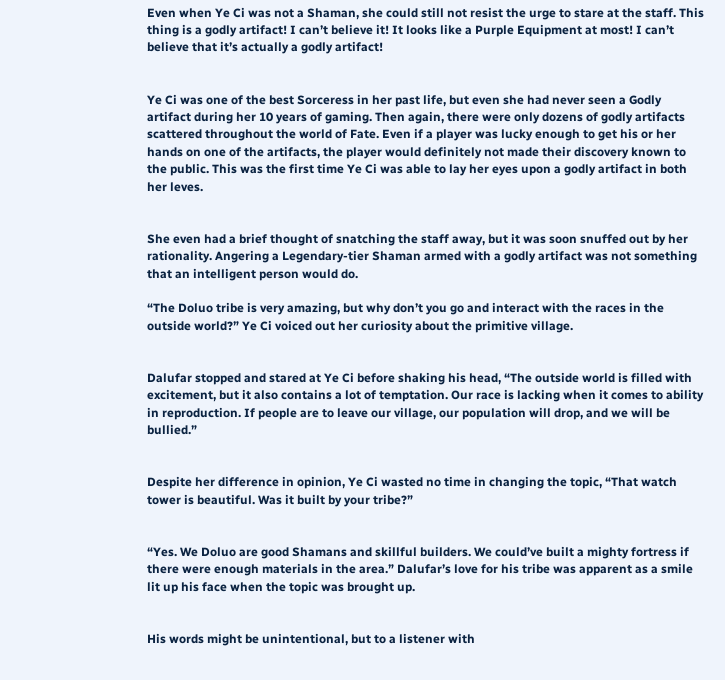Even when Ye Ci was not a Shaman, she could still not resist the urge to stare at the staff. This thing is a godly artifact! I can’t believe it! It looks like a Purple Equipment at most! I can’t believe that it’s actually a godly artifact!


Ye Ci was one of the best Sorceress in her past life, but even she had never seen a Godly artifact during her 10 years of gaming. Then again, there were only dozens of godly artifacts scattered throughout the world of Fate. Even if a player was lucky enough to get his or her hands on one of the artifacts, the player would definitely not made their discovery known to the public. This was the first time Ye Ci was able to lay her eyes upon a godly artifact in both her leves.


She even had a brief thought of snatching the staff away, but it was soon snuffed out by her rationality. Angering a Legendary-tier Shaman armed with a godly artifact was not something that an intelligent person would do.

“The Doluo tribe is very amazing, but why don’t you go and interact with the races in the outside world?” Ye Ci voiced out her curiosity about the primitive village.


Dalufar stopped and stared at Ye Ci before shaking his head, “The outside world is filled with excitement, but it also contains a lot of temptation. Our race is lacking when it comes to ability in reproduction. If people are to leave our village, our population will drop, and we will be bullied.”


Despite her difference in opinion, Ye Ci wasted no time in changing the topic, “That watch tower is beautiful. Was it built by your tribe?”


“Yes. We Doluo are good Shamans and skillful builders. We could’ve built a mighty fortress if there were enough materials in the area.” Dalufar’s love for his tribe was apparent as a smile lit up his face when the topic was brought up.


His words might be unintentional, but to a listener with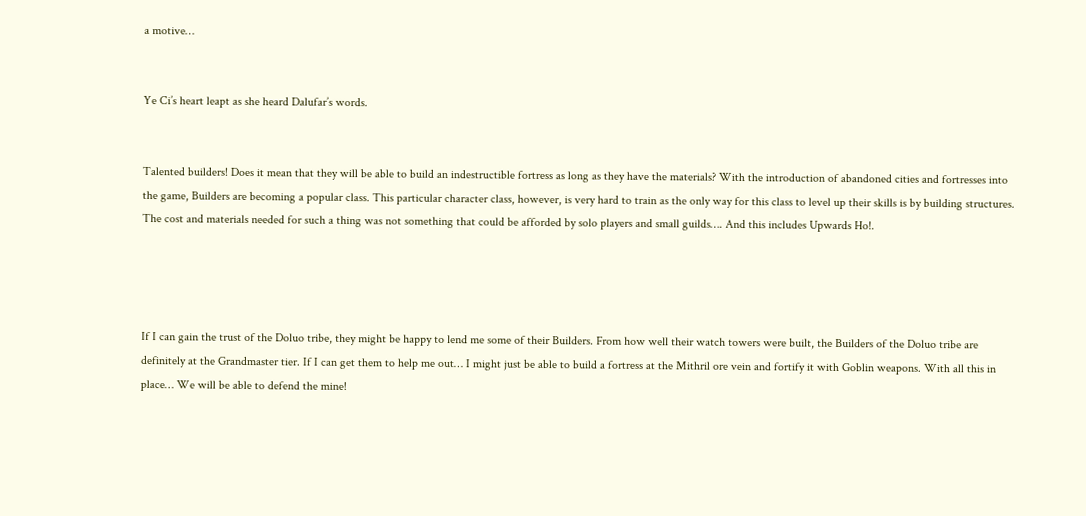a motive…


Ye Ci’s heart leapt as she heard Dalufar’s words.


Talented builders! Does it mean that they will be able to build an indestructible fortress as long as they have the materials? With the introduction of abandoned cities and fortresses into the game, Builders are becoming a popular class. This particular character class, however, is very hard to train as the only way for this class to level up their skills is by building structures. The cost and materials needed for such a thing was not something that could be afforded by solo players and small guilds…. And this includes Upwards Ho!.




If I can gain the trust of the Doluo tribe, they might be happy to lend me some of their Builders. From how well their watch towers were built, the Builders of the Doluo tribe are definitely at the Grandmaster tier. If I can get them to help me out… I might just be able to build a fortress at the Mithril ore vein and fortify it with Goblin weapons. With all this in place… We will be able to defend the mine!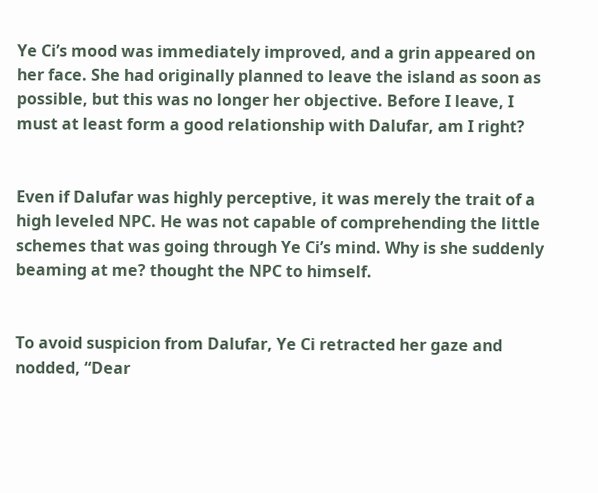Ye Ci’s mood was immediately improved, and a grin appeared on her face. She had originally planned to leave the island as soon as possible, but this was no longer her objective. Before I leave, I must at least form a good relationship with Dalufar, am I right?


Even if Dalufar was highly perceptive, it was merely the trait of a high leveled NPC. He was not capable of comprehending the little schemes that was going through Ye Ci’s mind. Why is she suddenly beaming at me? thought the NPC to himself.


To avoid suspicion from Dalufar, Ye Ci retracted her gaze and nodded, “Dear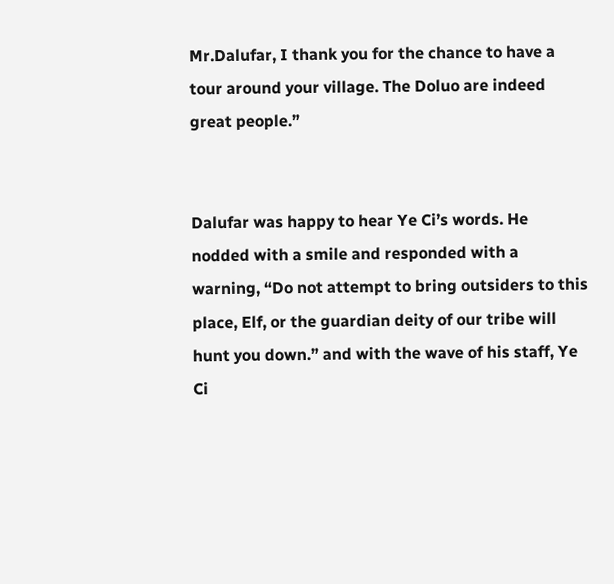Mr.Dalufar, I thank you for the chance to have a tour around your village. The Doluo are indeed great people.”


Dalufar was happy to hear Ye Ci’s words. He nodded with a smile and responded with a warning, “Do not attempt to bring outsiders to this place, Elf, or the guardian deity of our tribe will hunt you down.” and with the wave of his staff, Ye Ci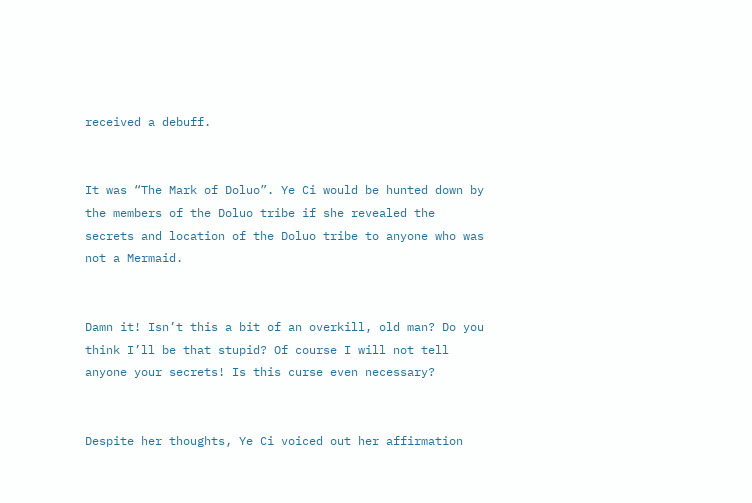received a debuff.


It was “The Mark of Doluo”. Ye Ci would be hunted down by the members of the Doluo tribe if she revealed the secrets and location of the Doluo tribe to anyone who was not a Mermaid.


Damn it! Isn’t this a bit of an overkill, old man? Do you think I’ll be that stupid? Of course I will not tell anyone your secrets! Is this curse even necessary?


Despite her thoughts, Ye Ci voiced out her affirmation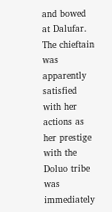and bowed at Dalufar. The chieftain was apparently satisfied with her actions as her prestige with the Doluo tribe was immediately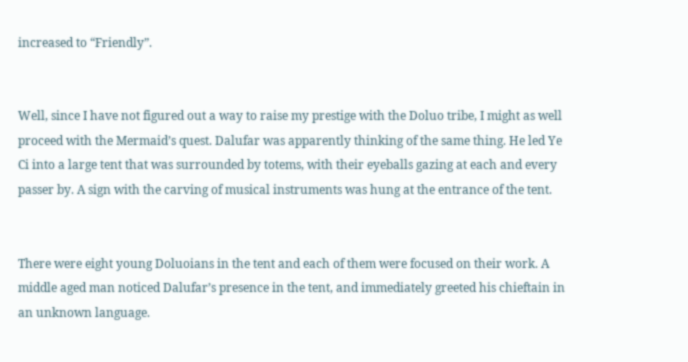increased to “Friendly”.


Well, since I have not figured out a way to raise my prestige with the Doluo tribe, I might as well proceed with the Mermaid’s quest. Dalufar was apparently thinking of the same thing. He led Ye Ci into a large tent that was surrounded by totems, with their eyeballs gazing at each and every passer by. A sign with the carving of musical instruments was hung at the entrance of the tent.


There were eight young Doluoians in the tent and each of them were focused on their work. A middle aged man noticed Dalufar’s presence in the tent, and immediately greeted his chieftain in an unknown language.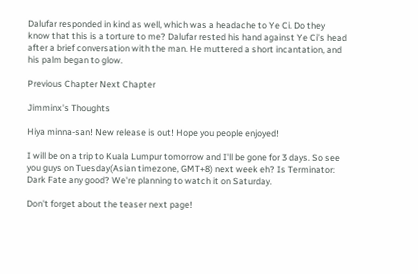Dalufar responded in kind as well, which was a headache to Ye Ci. Do they know that this is a torture to me? Dalufar rested his hand against Ye Ci’s head after a brief conversation with the man. He muttered a short incantation, and his palm began to glow.

Previous Chapter Next Chapter

Jimminx's Thoughts

Hiya minna-san! New release is out! Hope you people enjoyed!

I will be on a trip to Kuala Lumpur tomorrow and I'll be gone for 3 days. So see you guys on Tuesday(Asian timezone, GMT+8) next week eh? Is Terminator: Dark Fate any good? We're planning to watch it on Saturday.

Don't forget about the teaser next page!